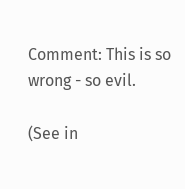Comment: This is so wrong - so evil.

(See in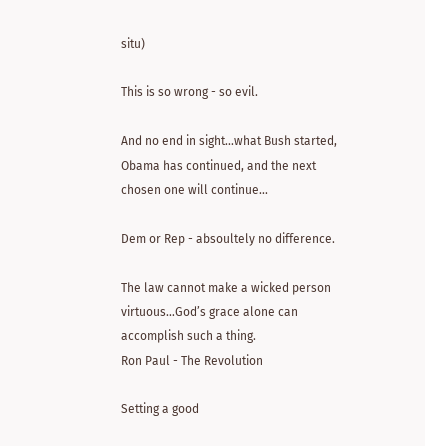situ)

This is so wrong - so evil.

And no end in sight...what Bush started, Obama has continued, and the next chosen one will continue...

Dem or Rep - absoultely no difference.

The law cannot make a wicked person virtuous…God’s grace alone can accomplish such a thing.
Ron Paul - The Revolution

Setting a good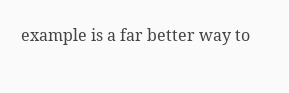example is a far better way to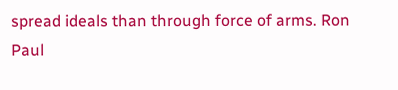spread ideals than through force of arms. Ron Paul